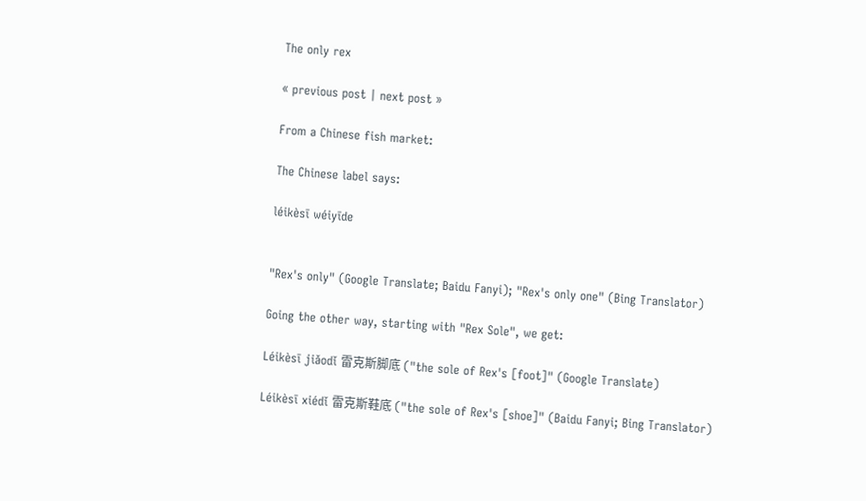The only rex

« previous post | next post »

From a Chinese fish market:

The Chinese label says:

léikèsī wéiyīde


"Rex's only" (Google Translate; Baidu Fanyi); "Rex's only one" (Bing Translator)

Going the other way, starting with "Rex Sole", we get:

Léikèsī jiǎodǐ 雷克斯脚底 ("the sole of Rex's [foot]" (Google Translate)

Léikèsī xiédǐ 雷克斯鞋底 ("the sole of Rex's [shoe]" (Baidu Fanyi; Bing Translator)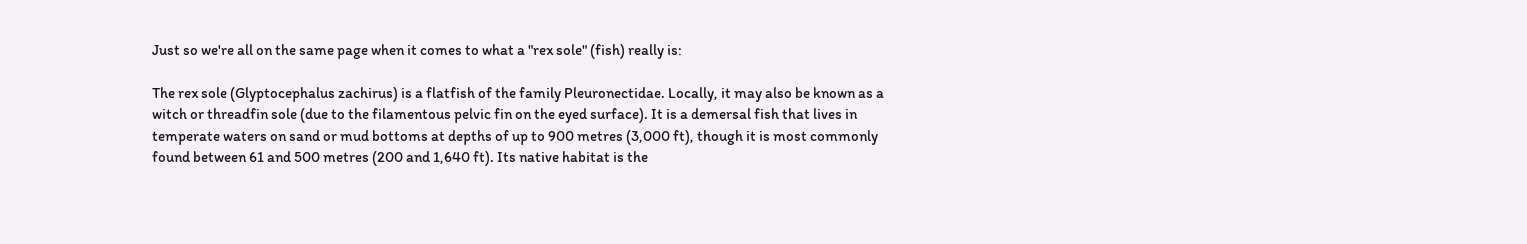Just so we're all on the same page when it comes to what a "rex sole" (fish) really is:

The rex sole (Glyptocephalus zachirus) is a flatfish of the family Pleuronectidae. Locally, it may also be known as a witch or threadfin sole (due to the filamentous pelvic fin on the eyed surface). It is a demersal fish that lives in temperate waters on sand or mud bottoms at depths of up to 900 metres (3,000 ft), though it is most commonly found between 61 and 500 metres (200 and 1,640 ft). Its native habitat is the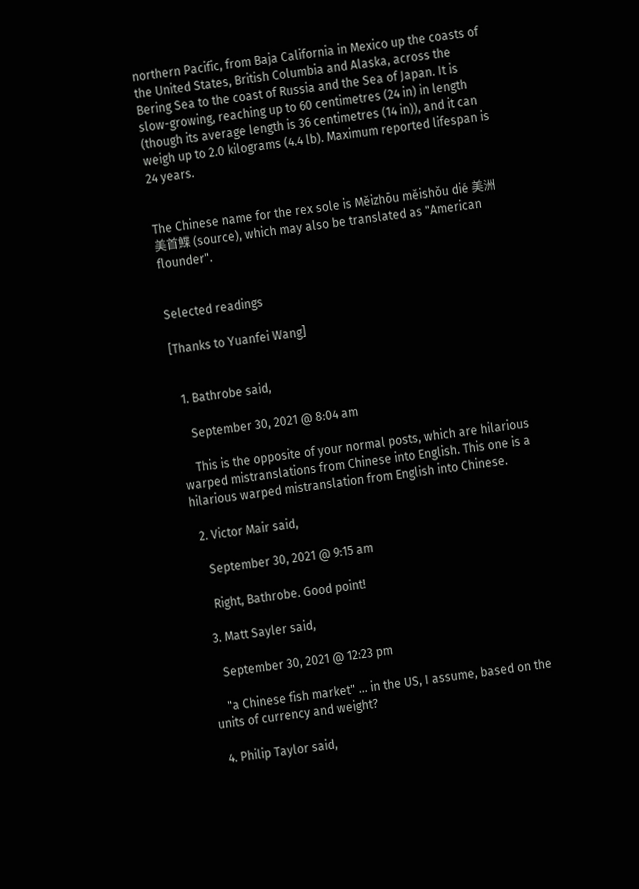northern Pacific, from Baja California in Mexico up the coasts of the United States, British Columbia and Alaska, across the Bering Sea to the coast of Russia and the Sea of Japan. It is slow-growing, reaching up to 60 centimetres (24 in) in length (though its average length is 36 centimetres (14 in)), and it can weigh up to 2.0 kilograms (4.4 lb). Maximum reported lifespan is 24 years.


The Chinese name for the rex sole is Měizhōu měishǒu dié 美洲美首鰈 (source), which may also be translated as "American flounder".


Selected readings

[Thanks to Yuanfei Wang]


  1. Bathrobe said,

    September 30, 2021 @ 8:04 am

    This is the opposite of your normal posts, which are hilarious warped mistranslations from Chinese into English. This one is a hilarious warped mistranslation from English into Chinese.

  2. Victor Mair said,

    September 30, 2021 @ 9:15 am

    Right, Bathrobe. Good point!

  3. Matt Sayler said,

    September 30, 2021 @ 12:23 pm

    "a Chinese fish market" … in the US, I assume, based on the units of currency and weight?

  4. Philip Taylor said,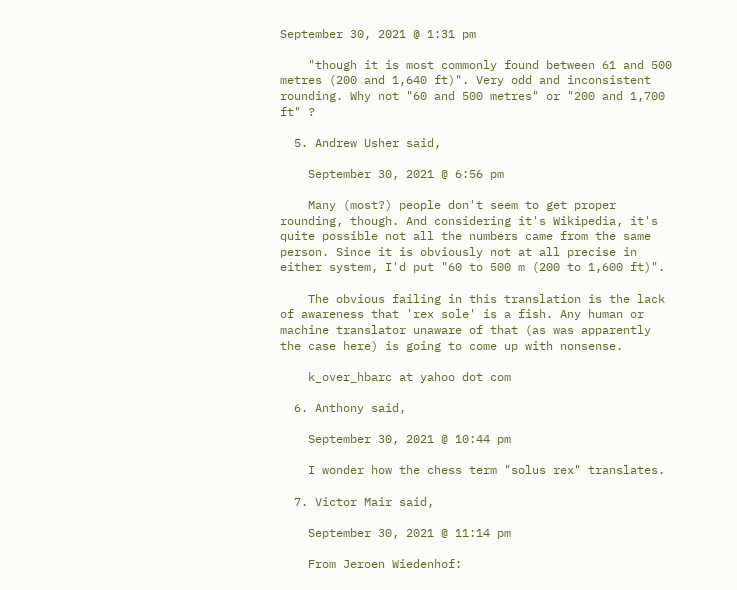September 30, 2021 @ 1:31 pm

    "though it is most commonly found between 61 and 500 metres (200 and 1,640 ft)". Very odd and inconsistent rounding. Why not "60 and 500 metres" or "200 and 1,700 ft" ?

  5. Andrew Usher said,

    September 30, 2021 @ 6:56 pm

    Many (most?) people don't seem to get proper rounding, though. And considering it's Wikipedia, it's quite possible not all the numbers came from the same person. Since it is obviously not at all precise in either system, I'd put "60 to 500 m (200 to 1,600 ft)".

    The obvious failing in this translation is the lack of awareness that 'rex sole' is a fish. Any human or machine translator unaware of that (as was apparently the case here) is going to come up with nonsense.

    k_over_hbarc at yahoo dot com

  6. Anthony said,

    September 30, 2021 @ 10:44 pm

    I wonder how the chess term "solus rex" translates.

  7. Victor Mair said,

    September 30, 2021 @ 11:14 pm

    From Jeroen Wiedenhof: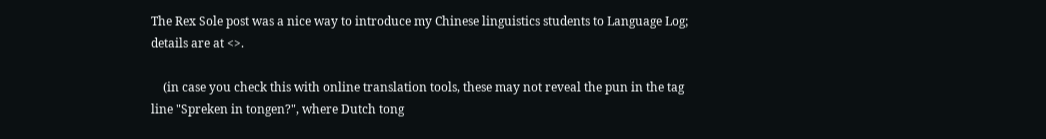The Rex Sole post was a nice way to introduce my Chinese linguistics students to Language Log; details are at <>.

    (in case you check this with online translation tools, these may not reveal the pun in the tag line "Spreken in tongen?", where Dutch tong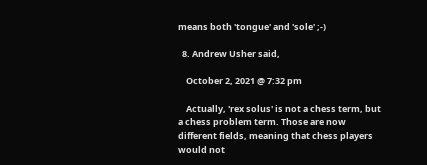means both 'tongue' and 'sole' ;-)

  8. Andrew Usher said,

    October 2, 2021 @ 7:32 pm

    Actually, 'rex solus' is not a chess term, but a chess problem term. Those are now different fields, meaning that chess players would not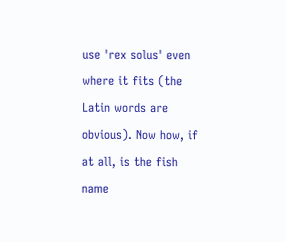use 'rex solus' even where it fits (the Latin words are obvious). Now how, if at all, is the fish name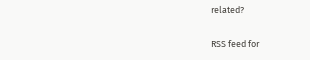related?

RSS feed for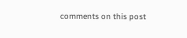comments on this post